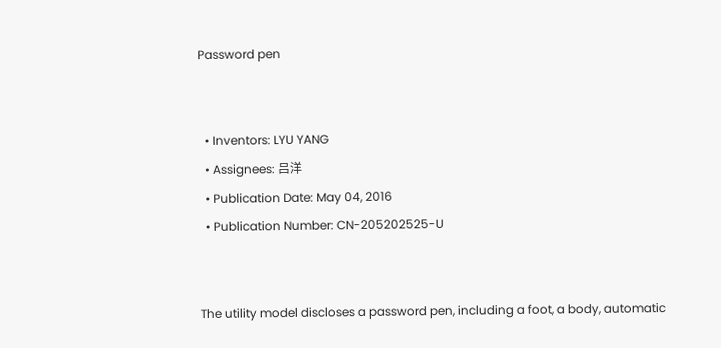Password pen


  • Inventors: LYU YANG
  • Assignees: 吕洋
  • Publication Date: May 04, 2016
  • Publication Number: CN-205202525-U


The utility model discloses a password pen, including a foot, a body, automatic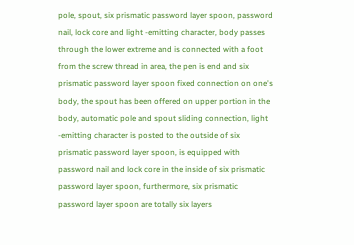pole, spout, six prismatic password layer spoon, password nail, lock core and light -emitting character, body passes through the lower extreme and is connected with a foot from the screw thread in area, the pen is end and six prismatic password layer spoon fixed connection on one's body, the spout has been offered on upper portion in the body, automatic pole and spout sliding connection, light -emitting character is posted to the outside of six prismatic password layer spoon, is equipped with password nail and lock core in the inside of six prismatic password layer spoon, furthermore, six prismatic password layer spoon are totally six layers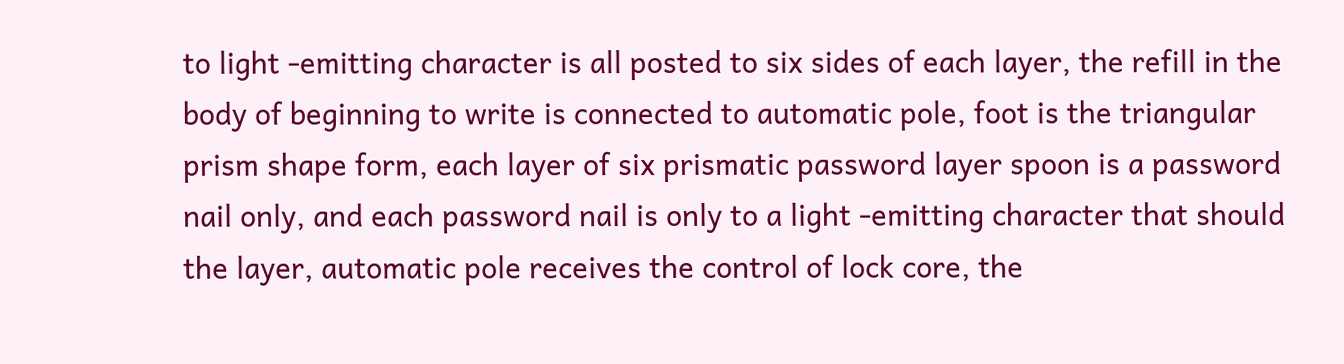to light -emitting character is all posted to six sides of each layer, the refill in the body of beginning to write is connected to automatic pole, foot is the triangular prism shape form, each layer of six prismatic password layer spoon is a password nail only, and each password nail is only to a light -emitting character that should the layer, automatic pole receives the control of lock core, the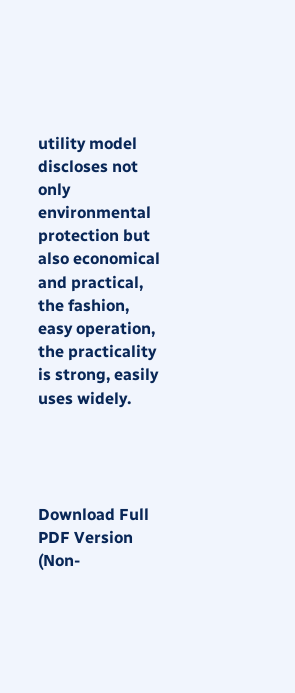utility model discloses not only environmental protection but also economical and practical, the fashion, easy operation, the practicality is strong, easily uses widely.




Download Full PDF Version (Non-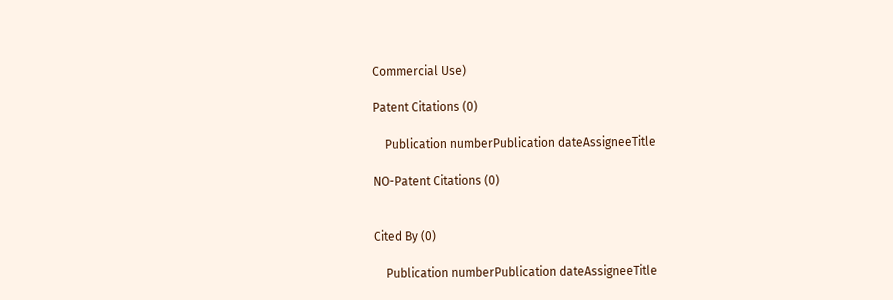Commercial Use)

Patent Citations (0)

    Publication numberPublication dateAssigneeTitle

NO-Patent Citations (0)


Cited By (0)

    Publication numberPublication dateAssigneeTitle